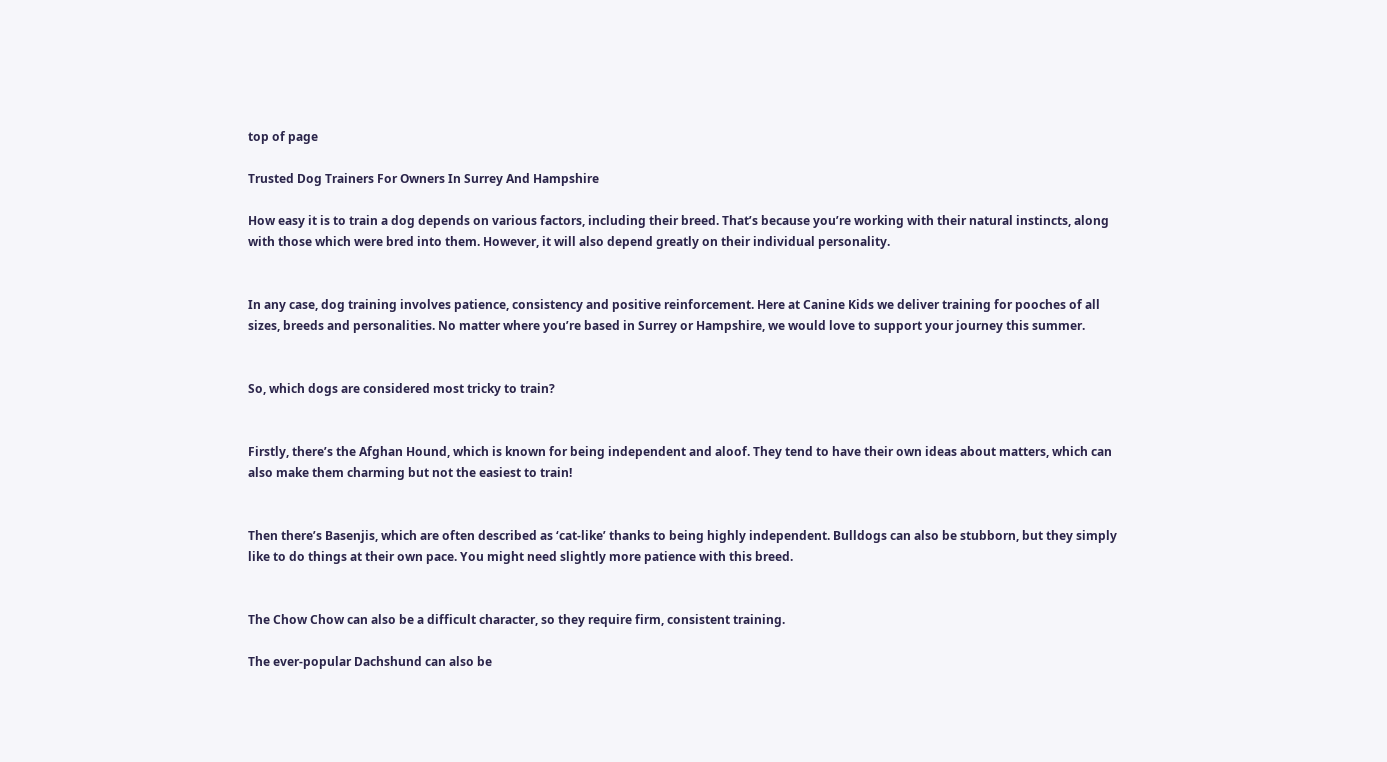top of page

Trusted Dog Trainers For Owners In Surrey And Hampshire

How easy it is to train a dog depends on various factors, including their breed. That’s because you’re working with their natural instincts, along with those which were bred into them. However, it will also depend greatly on their individual personality.


In any case, dog training involves patience, consistency and positive reinforcement. Here at Canine Kids we deliver training for pooches of all sizes, breeds and personalities. No matter where you’re based in Surrey or Hampshire, we would love to support your journey this summer.


So, which dogs are considered most tricky to train?


Firstly, there’s the Afghan Hound, which is known for being independent and aloof. They tend to have their own ideas about matters, which can also make them charming but not the easiest to train!


Then there’s Basenjis, which are often described as ‘cat-like’ thanks to being highly independent. Bulldogs can also be stubborn, but they simply like to do things at their own pace. You might need slightly more patience with this breed.


The Chow Chow can also be a difficult character, so they require firm, consistent training.

The ever-popular Dachshund can also be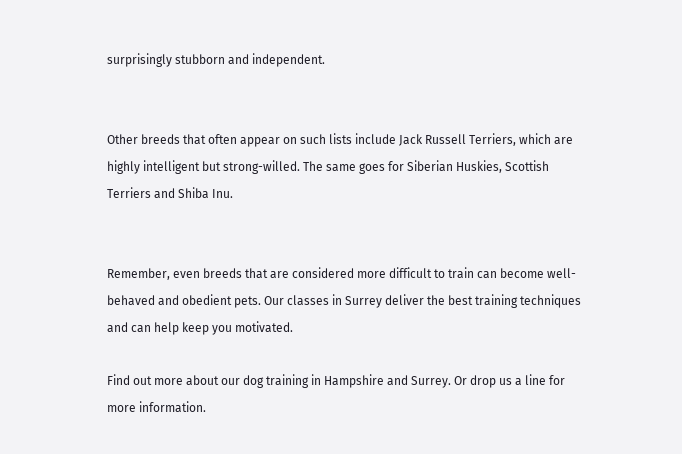surprisingly stubborn and independent.


Other breeds that often appear on such lists include Jack Russell Terriers, which are highly intelligent but strong-willed. The same goes for Siberian Huskies, Scottish Terriers and Shiba Inu.


Remember, even breeds that are considered more difficult to train can become well-behaved and obedient pets. Our classes in Surrey deliver the best training techniques and can help keep you motivated.

Find out more about our dog training in Hampshire and Surrey. Or drop us a line for more information.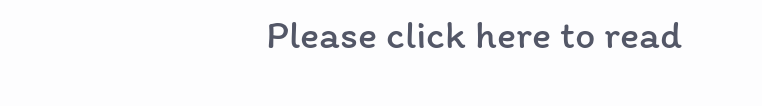Please click here to read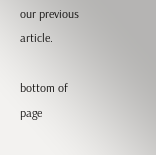our previous article.

bottom of page